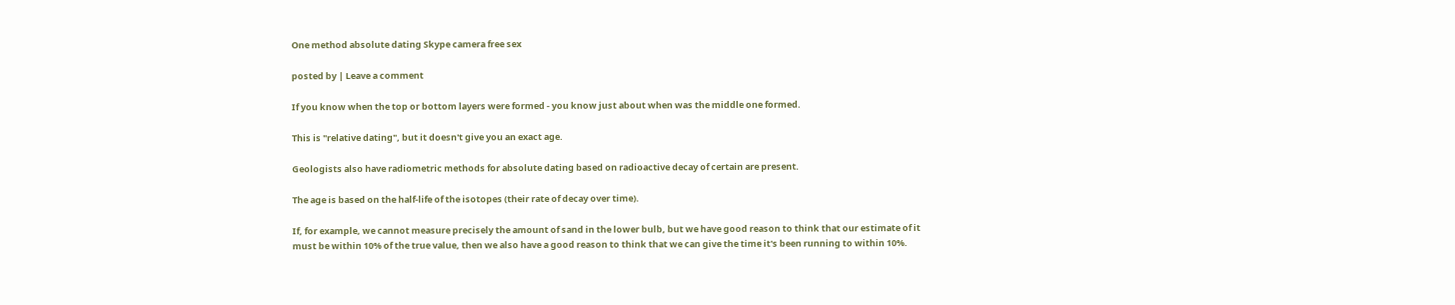One method absolute dating Skype camera free sex

posted by | Leave a comment

If you know when the top or bottom layers were formed - you know just about when was the middle one formed.

This is "relative dating", but it doesn't give you an exact age.

Geologists also have radiometric methods for absolute dating based on radioactive decay of certain are present.

The age is based on the half-life of the isotopes (their rate of decay over time).

If, for example, we cannot measure precisely the amount of sand in the lower bulb, but we have good reason to think that our estimate of it must be within 10% of the true value, then we also have a good reason to think that we can give the time it's been running to within 10%.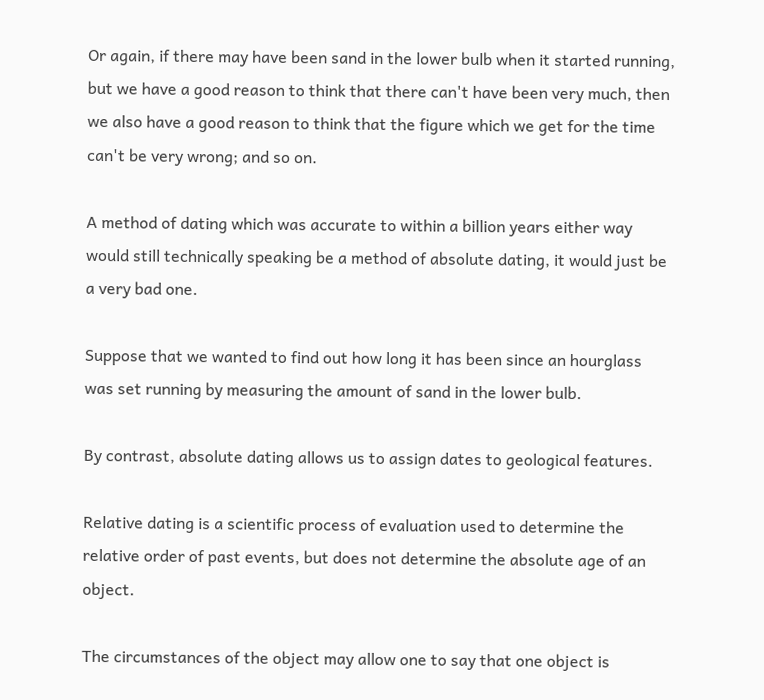Or again, if there may have been sand in the lower bulb when it started running, but we have a good reason to think that there can't have been very much, then we also have a good reason to think that the figure which we get for the time can't be very wrong; and so on.

A method of dating which was accurate to within a billion years either way would still technically speaking be a method of absolute dating, it would just be a very bad one.

Suppose that we wanted to find out how long it has been since an hourglass was set running by measuring the amount of sand in the lower bulb.

By contrast, absolute dating allows us to assign dates to geological features.

Relative dating is a scientific process of evaluation used to determine the relative order of past events, but does not determine the absolute age of an object.

The circumstances of the object may allow one to say that one object is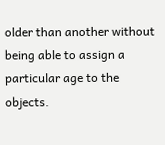older than another without being able to assign a particular age to the objects.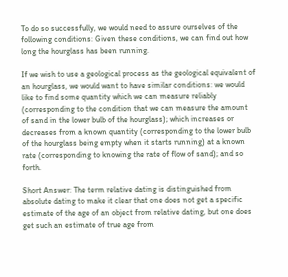To do so successfully, we would need to assure ourselves of the following conditions: Given these conditions, we can find out how long the hourglass has been running.

If we wish to use a geological process as the geological equivalent of an hourglass, we would want to have similar conditions: we would like to find some quantity which we can measure reliably (corresponding to the condition that we can measure the amount of sand in the lower bulb of the hourglass); which increases or decreases from a known quantity (corresponding to the lower bulb of the hourglass being empty when it starts running) at a known rate (corresponding to knowing the rate of flow of sand); and so forth.

Short Answer: The term relative dating is distinguished from absolute dating to make it clear that one does not get a specific estimate of the age of an object from relative dating, but one does get such an estimate of true age from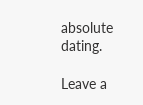absolute dating.

Leave a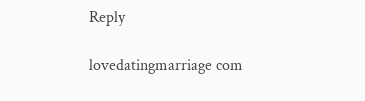Reply

lovedatingmarriage com